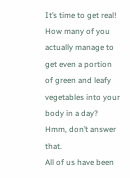It’s time to get real! How many of you actually manage to get even a portion of green and leafy vegetables into your body in a day? Hmm, don’t answer that.
All of us have been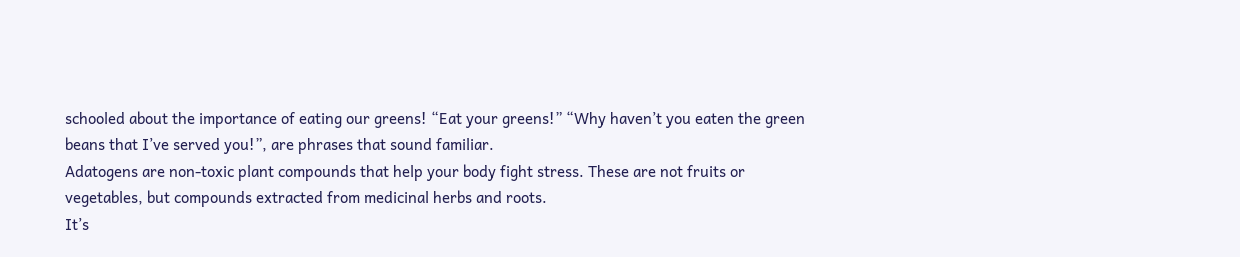schooled about the importance of eating our greens! “Eat your greens!” “Why haven’t you eaten the green beans that I’ve served you!”, are phrases that sound familiar.
Adatogens are non-toxic plant compounds that help your body fight stress. These are not fruits or vegetables, but compounds extracted from medicinal herbs and roots.
It’s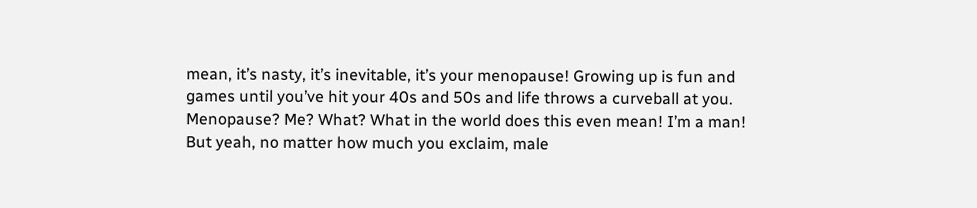mean, it’s nasty, it’s inevitable, it’s your menopause! Growing up is fun and games until you’ve hit your 40s and 50s and life throws a curveball at you.
Menopause? Me? What? What in the world does this even mean! I’m a man! But yeah, no matter how much you exclaim, male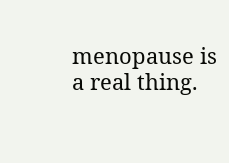menopause is a real thing.